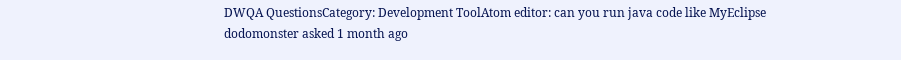DWQA QuestionsCategory: Development ToolAtom editor: can you run java code like MyEclipse
dodomonster asked 1 month ago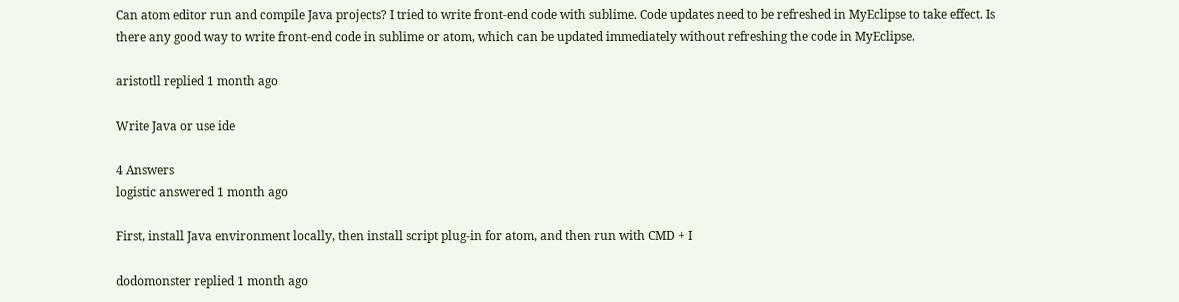Can atom editor run and compile Java projects? I tried to write front-end code with sublime. Code updates need to be refreshed in MyEclipse to take effect. Is there any good way to write front-end code in sublime or atom, which can be updated immediately without refreshing the code in MyEclipse.

aristotll replied 1 month ago

Write Java or use ide

4 Answers
logistic answered 1 month ago

First, install Java environment locally, then install script plug-in for atom, and then run with CMD + I

dodomonster replied 1 month ago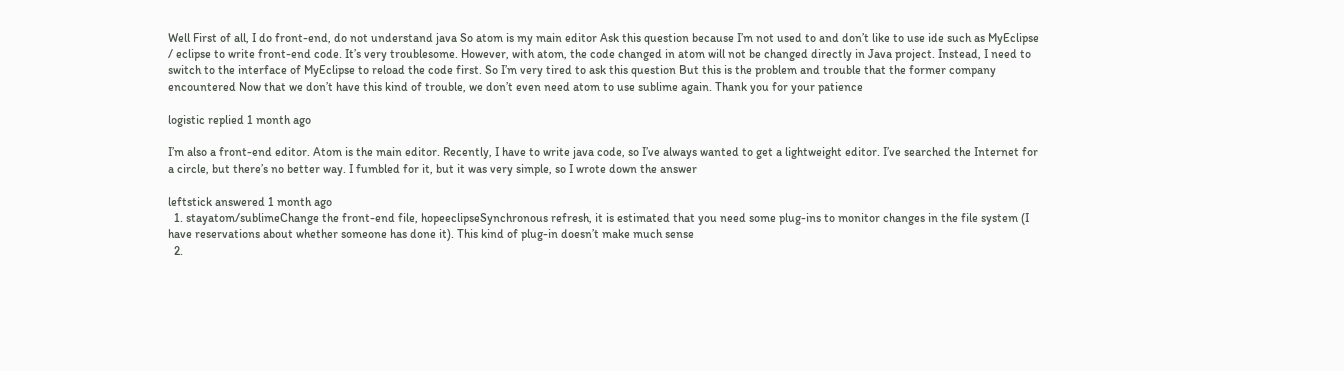Well First of all, I do front-end, do not understand java So atom is my main editor Ask this question because I’m not used to and don’t like to use ide such as MyEclipse / eclipse to write front-end code. It’s very troublesome. However, with atom, the code changed in atom will not be changed directly in Java project. Instead, I need to switch to the interface of MyEclipse to reload the code first. So I’m very tired to ask this question But this is the problem and trouble that the former company encountered Now that we don’t have this kind of trouble, we don’t even need atom to use sublime again. Thank you for your patience

logistic replied 1 month ago

I’m also a front-end editor. Atom is the main editor. Recently, I have to write java code, so I’ve always wanted to get a lightweight editor. I’ve searched the Internet for a circle, but there’s no better way. I fumbled for it, but it was very simple, so I wrote down the answer

leftstick answered 1 month ago
  1. stayatom/sublimeChange the front-end file, hopeeclipseSynchronous refresh, it is estimated that you need some plug-ins to monitor changes in the file system (I have reservations about whether someone has done it). This kind of plug-in doesn’t make much sense
  2.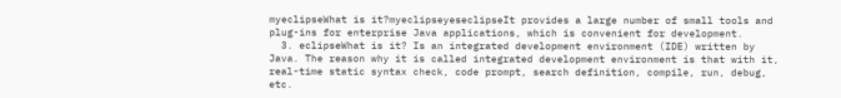myeclipseWhat is it?myeclipseyeseclipseIt provides a large number of small tools and plug-ins for enterprise Java applications, which is convenient for development.
  3. eclipseWhat is it? Is an integrated development environment (IDE) written by Java. The reason why it is called integrated development environment is that with it, real-time static syntax check, code prompt, search definition, compile, run, debug, etc.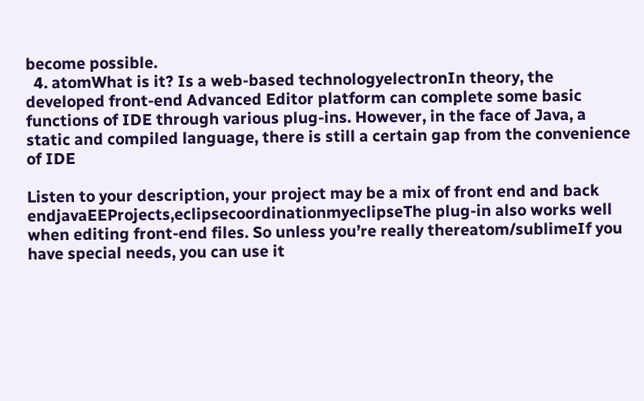become possible.
  4. atomWhat is it? Is a web-based technologyelectronIn theory, the developed front-end Advanced Editor platform can complete some basic functions of IDE through various plug-ins. However, in the face of Java, a static and compiled language, there is still a certain gap from the convenience of IDE

Listen to your description, your project may be a mix of front end and back endjavaEEProjects,eclipsecoordinationmyeclipseThe plug-in also works well when editing front-end files. So unless you’re really thereatom/sublimeIf you have special needs, you can use it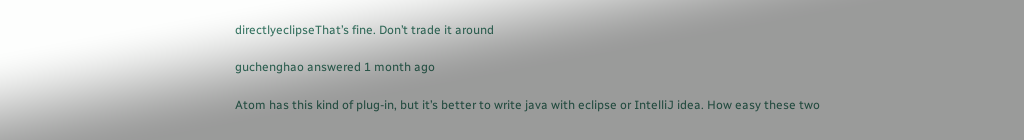directlyeclipseThat’s fine. Don’t trade it around

guchenghao answered 1 month ago

Atom has this kind of plug-in, but it’s better to write java with eclipse or IntelliJ idea. How easy these two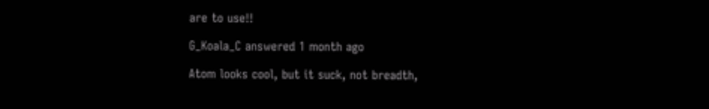are to use!!

G_Koala_C answered 1 month ago

Atom looks cool, but it suck, not breadth,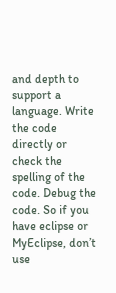and depth to support a language. Write the code directly or check the spelling of the code. Debug the code. So if you have eclipse or MyEclipse, don’t use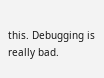this. Debugging is really bad.